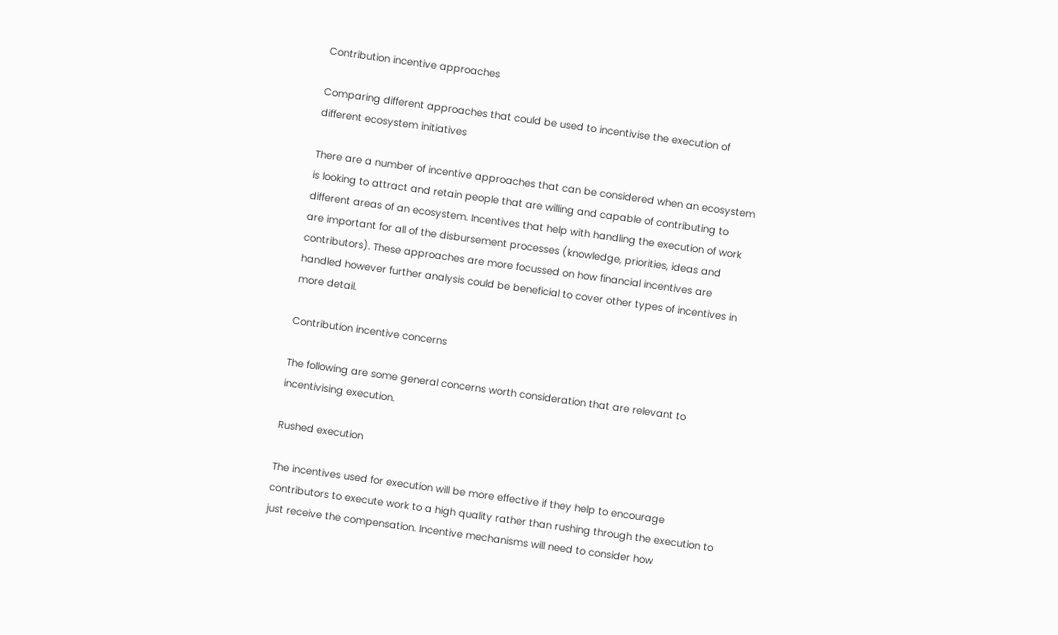Contribution incentive approaches

Comparing different approaches that could be used to incentivise the execution of different ecosystem initiatives

There are a number of incentive approaches that can be considered when an ecosystem is looking to attract and retain people that are willing and capable of contributing to different areas of an ecosystem. Incentives that help with handling the execution of work are important for all of the disbursement processes (knowledge, priorities, ideas and contributors). These approaches are more focussed on how financial incentives are handled however further analysis could be beneficial to cover other types of incentives in more detail.

Contribution incentive concerns

The following are some general concerns worth consideration that are relevant to incentivising execution.

Rushed execution

The incentives used for execution will be more effective if they help to encourage contributors to execute work to a high quality rather than rushing through the execution to just receive the compensation. Incentive mechanisms will need to consider how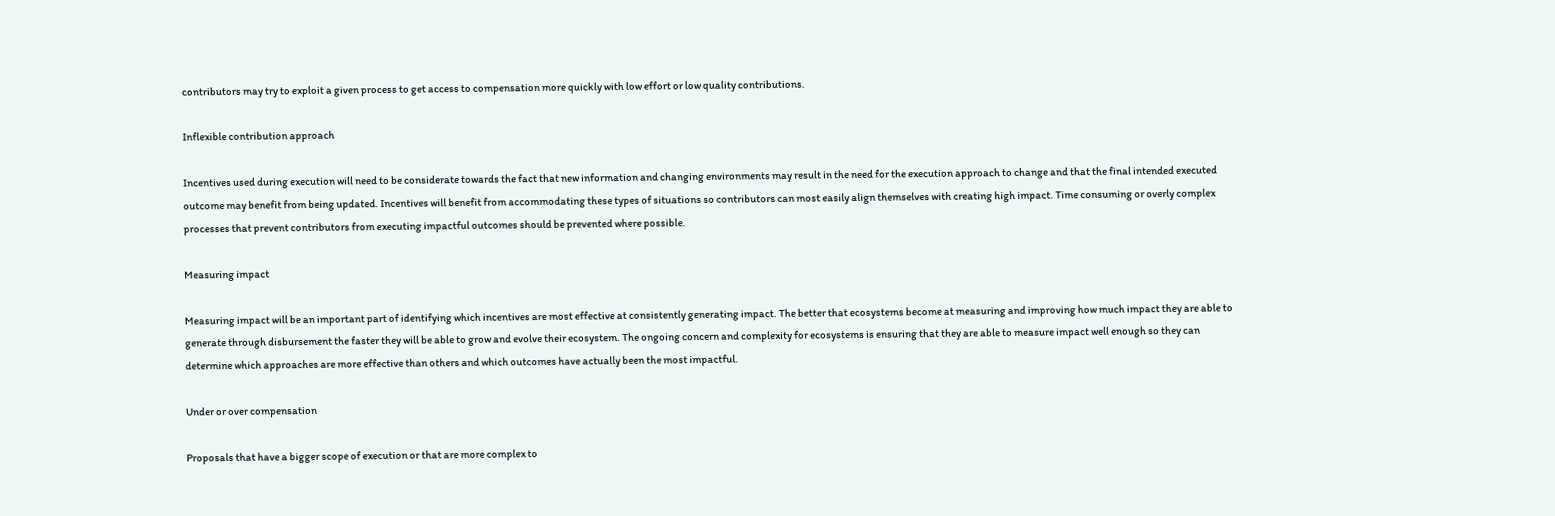contributors may try to exploit a given process to get access to compensation more quickly with low effort or low quality contributions.

Inflexible contribution approach

Incentives used during execution will need to be considerate towards the fact that new information and changing environments may result in the need for the execution approach to change and that the final intended executed outcome may benefit from being updated. Incentives will benefit from accommodating these types of situations so contributors can most easily align themselves with creating high impact. Time consuming or overly complex processes that prevent contributors from executing impactful outcomes should be prevented where possible.

Measuring impact

Measuring impact will be an important part of identifying which incentives are most effective at consistently generating impact. The better that ecosystems become at measuring and improving how much impact they are able to generate through disbursement the faster they will be able to grow and evolve their ecosystem. The ongoing concern and complexity for ecosystems is ensuring that they are able to measure impact well enough so they can determine which approaches are more effective than others and which outcomes have actually been the most impactful.

Under or over compensation

Proposals that have a bigger scope of execution or that are more complex to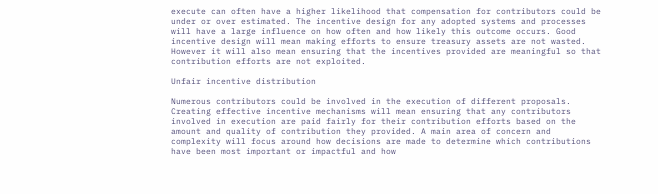execute can often have a higher likelihood that compensation for contributors could be under or over estimated. The incentive design for any adopted systems and processes will have a large influence on how often and how likely this outcome occurs. Good incentive design will mean making efforts to ensure treasury assets are not wasted. However it will also mean ensuring that the incentives provided are meaningful so that contribution efforts are not exploited.

Unfair incentive distribution

Numerous contributors could be involved in the execution of different proposals. Creating effective incentive mechanisms will mean ensuring that any contributors involved in execution are paid fairly for their contribution efforts based on the amount and quality of contribution they provided. A main area of concern and complexity will focus around how decisions are made to determine which contributions have been most important or impactful and how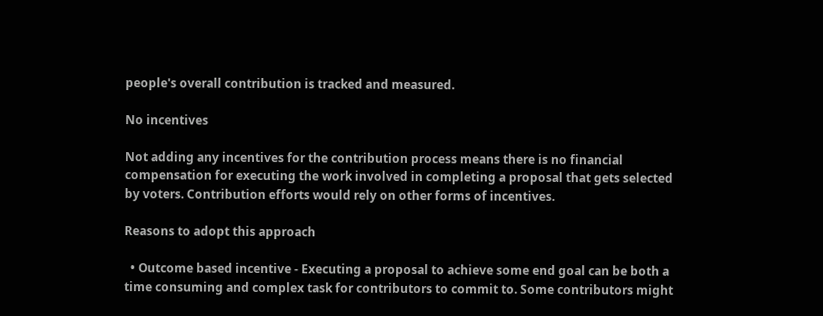people's overall contribution is tracked and measured.

No incentives

Not adding any incentives for the contribution process means there is no financial compensation for executing the work involved in completing a proposal that gets selected by voters. Contribution efforts would rely on other forms of incentives.

Reasons to adopt this approach

  • Outcome based incentive - Executing a proposal to achieve some end goal can be both a time consuming and complex task for contributors to commit to. Some contributors might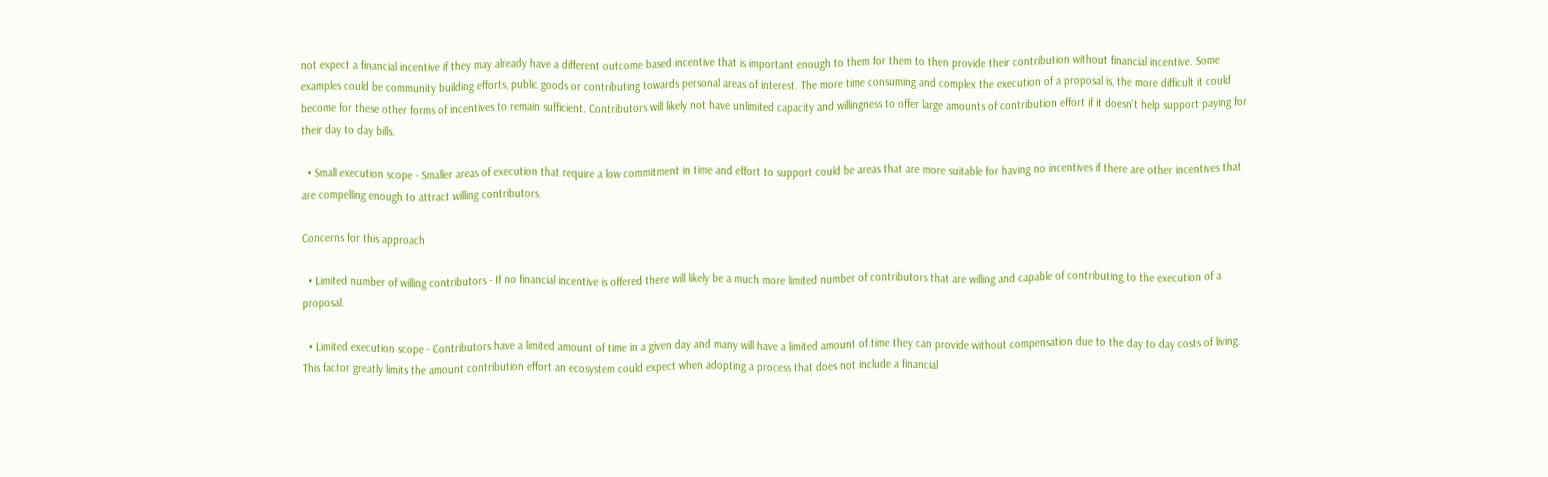not expect a financial incentive if they may already have a different outcome based incentive that is important enough to them for them to then provide their contribution without financial incentive. Some examples could be community building efforts, public goods or contributing towards personal areas of interest. The more time consuming and complex the execution of a proposal is, the more difficult it could become for these other forms of incentives to remain sufficient. Contributors will likely not have unlimited capacity and willingness to offer large amounts of contribution effort if it doesn’t help support paying for their day to day bills.

  • Small execution scope - Smaller areas of execution that require a low commitment in time and effort to support could be areas that are more suitable for having no incentives if there are other incentives that are compelling enough to attract willing contributors.

Concerns for this approach

  • Limited number of willing contributors - If no financial incentive is offered there will likely be a much more limited number of contributors that are willing and capable of contributing to the execution of a proposal.

  • Limited execution scope - Contributors have a limited amount of time in a given day and many will have a limited amount of time they can provide without compensation due to the day to day costs of living. This factor greatly limits the amount contribution effort an ecosystem could expect when adopting a process that does not include a financial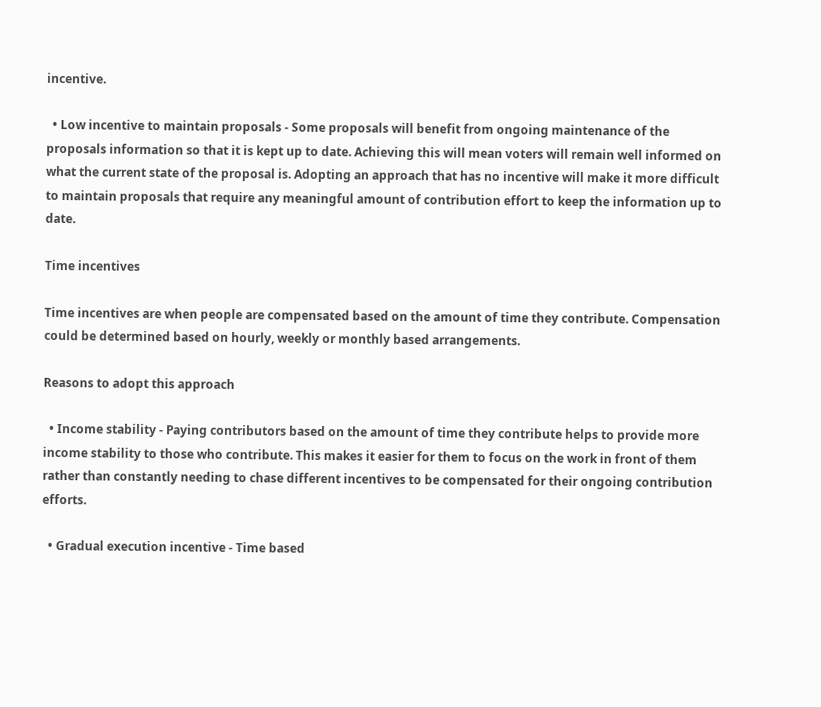incentive.

  • Low incentive to maintain proposals - Some proposals will benefit from ongoing maintenance of the proposals information so that it is kept up to date. Achieving this will mean voters will remain well informed on what the current state of the proposal is. Adopting an approach that has no incentive will make it more difficult to maintain proposals that require any meaningful amount of contribution effort to keep the information up to date.

Time incentives

Time incentives are when people are compensated based on the amount of time they contribute. Compensation could be determined based on hourly, weekly or monthly based arrangements.

Reasons to adopt this approach

  • Income stability - Paying contributors based on the amount of time they contribute helps to provide more income stability to those who contribute. This makes it easier for them to focus on the work in front of them rather than constantly needing to chase different incentives to be compensated for their ongoing contribution efforts.

  • Gradual execution incentive - Time based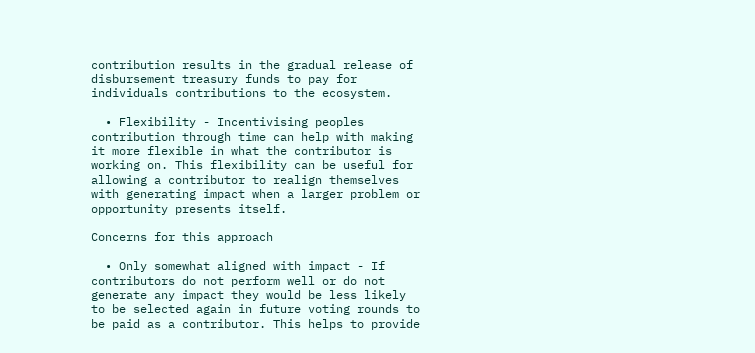contribution results in the gradual release of disbursement treasury funds to pay for individuals contributions to the ecosystem.

  • Flexibility - Incentivising peoples contribution through time can help with making it more flexible in what the contributor is working on. This flexibility can be useful for allowing a contributor to realign themselves with generating impact when a larger problem or opportunity presents itself.

Concerns for this approach

  • Only somewhat aligned with impact - If contributors do not perform well or do not generate any impact they would be less likely to be selected again in future voting rounds to be paid as a contributor. This helps to provide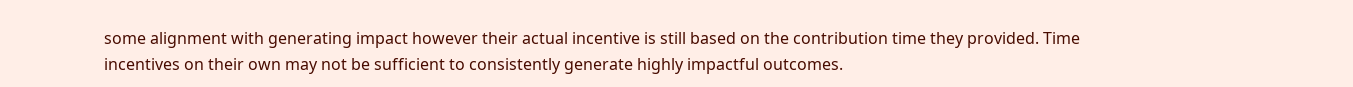some alignment with generating impact however their actual incentive is still based on the contribution time they provided. Time incentives on their own may not be sufficient to consistently generate highly impactful outcomes.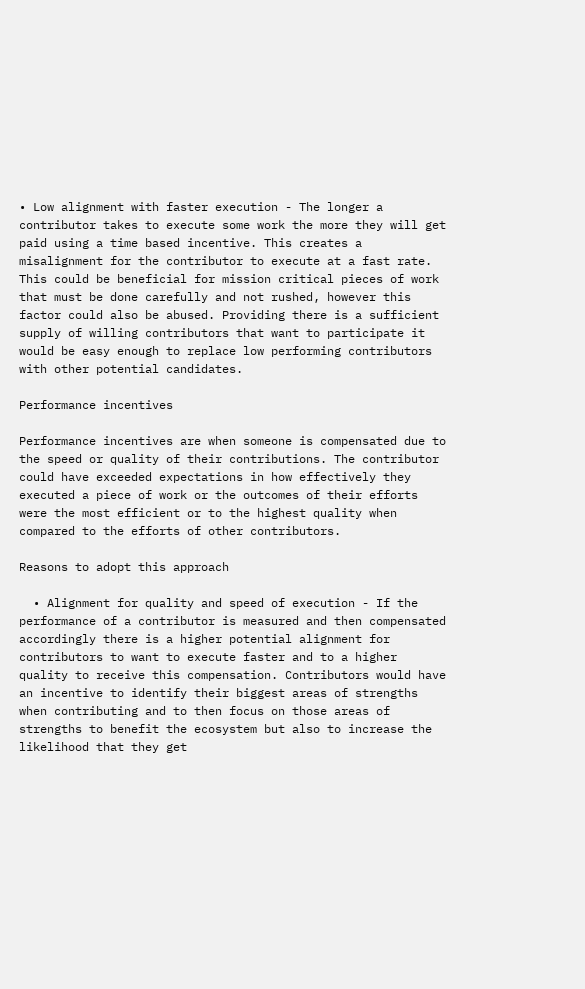• Low alignment with faster execution - The longer a contributor takes to execute some work the more they will get paid using a time based incentive. This creates a misalignment for the contributor to execute at a fast rate. This could be beneficial for mission critical pieces of work that must be done carefully and not rushed, however this factor could also be abused. Providing there is a sufficient supply of willing contributors that want to participate it would be easy enough to replace low performing contributors with other potential candidates.

Performance incentives

Performance incentives are when someone is compensated due to the speed or quality of their contributions. The contributor could have exceeded expectations in how effectively they executed a piece of work or the outcomes of their efforts were the most efficient or to the highest quality when compared to the efforts of other contributors.

Reasons to adopt this approach

  • Alignment for quality and speed of execution - If the performance of a contributor is measured and then compensated accordingly there is a higher potential alignment for contributors to want to execute faster and to a higher quality to receive this compensation. Contributors would have an incentive to identify their biggest areas of strengths when contributing and to then focus on those areas of strengths to benefit the ecosystem but also to increase the likelihood that they get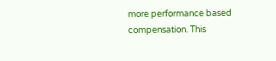more performance based compensation. This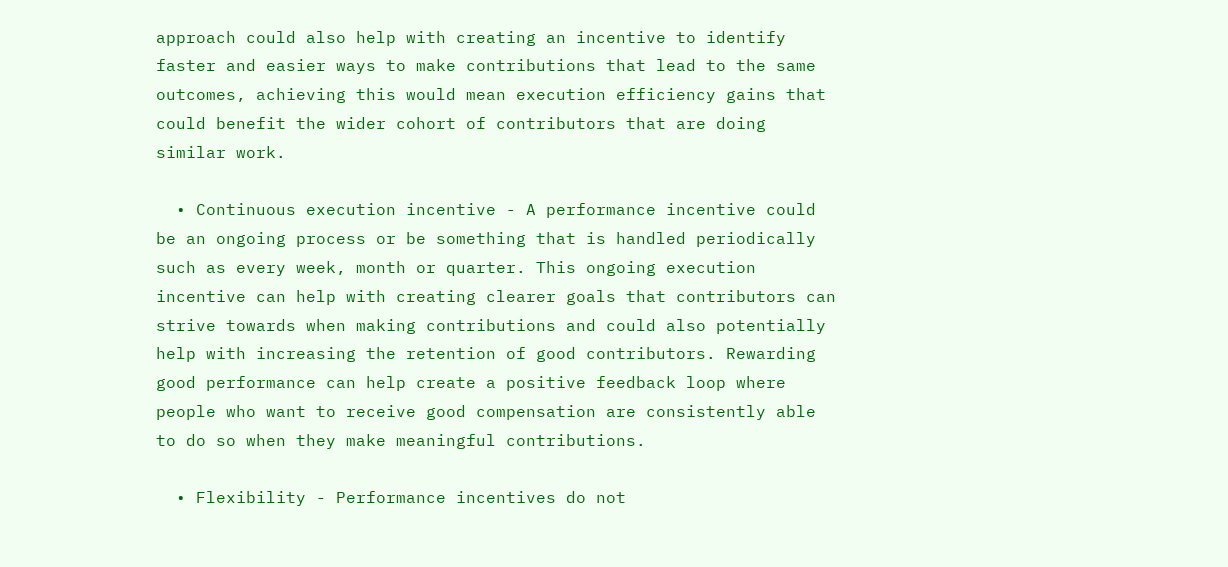approach could also help with creating an incentive to identify faster and easier ways to make contributions that lead to the same outcomes, achieving this would mean execution efficiency gains that could benefit the wider cohort of contributors that are doing similar work.

  • Continuous execution incentive - A performance incentive could be an ongoing process or be something that is handled periodically such as every week, month or quarter. This ongoing execution incentive can help with creating clearer goals that contributors can strive towards when making contributions and could also potentially help with increasing the retention of good contributors. Rewarding good performance can help create a positive feedback loop where people who want to receive good compensation are consistently able to do so when they make meaningful contributions.

  • Flexibility - Performance incentives do not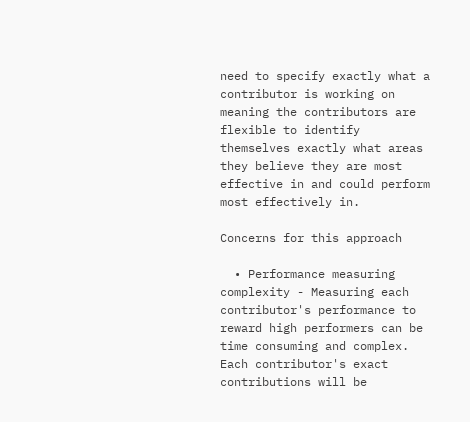need to specify exactly what a contributor is working on meaning the contributors are flexible to identify themselves exactly what areas they believe they are most effective in and could perform most effectively in.

Concerns for this approach

  • Performance measuring complexity - Measuring each contributor's performance to reward high performers can be time consuming and complex. Each contributor's exact contributions will be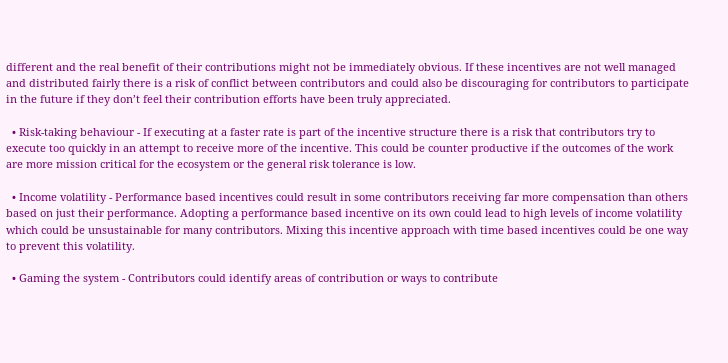different and the real benefit of their contributions might not be immediately obvious. If these incentives are not well managed and distributed fairly there is a risk of conflict between contributors and could also be discouraging for contributors to participate in the future if they don’t feel their contribution efforts have been truly appreciated.

  • Risk-taking behaviour - If executing at a faster rate is part of the incentive structure there is a risk that contributors try to execute too quickly in an attempt to receive more of the incentive. This could be counter productive if the outcomes of the work are more mission critical for the ecosystem or the general risk tolerance is low.

  • Income volatility - Performance based incentives could result in some contributors receiving far more compensation than others based on just their performance. Adopting a performance based incentive on its own could lead to high levels of income volatility which could be unsustainable for many contributors. Mixing this incentive approach with time based incentives could be one way to prevent this volatility.

  • Gaming the system - Contributors could identify areas of contribution or ways to contribute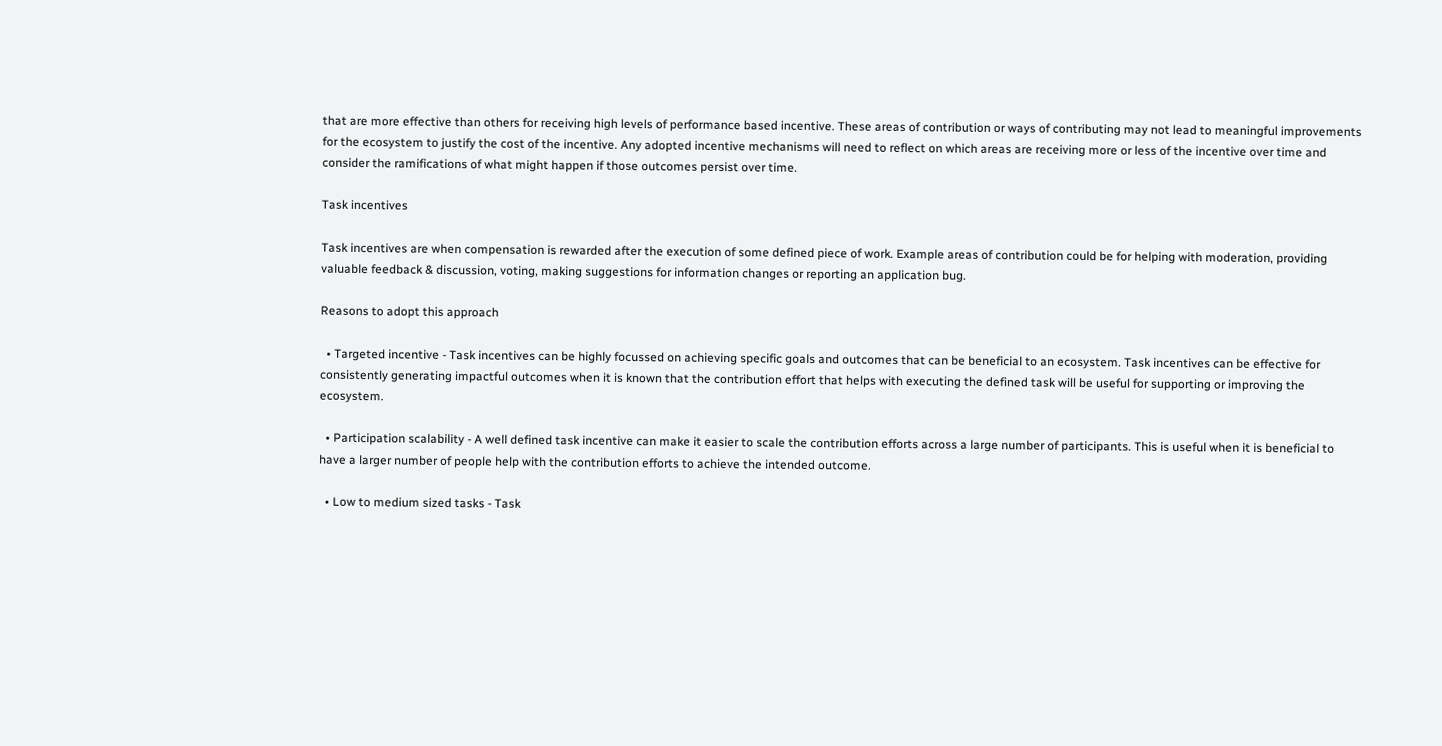that are more effective than others for receiving high levels of performance based incentive. These areas of contribution or ways of contributing may not lead to meaningful improvements for the ecosystem to justify the cost of the incentive. Any adopted incentive mechanisms will need to reflect on which areas are receiving more or less of the incentive over time and consider the ramifications of what might happen if those outcomes persist over time.

Task incentives

Task incentives are when compensation is rewarded after the execution of some defined piece of work. Example areas of contribution could be for helping with moderation, providing valuable feedback & discussion, voting, making suggestions for information changes or reporting an application bug.

Reasons to adopt this approach

  • Targeted incentive - Task incentives can be highly focussed on achieving specific goals and outcomes that can be beneficial to an ecosystem. Task incentives can be effective for consistently generating impactful outcomes when it is known that the contribution effort that helps with executing the defined task will be useful for supporting or improving the ecosystem.

  • Participation scalability - A well defined task incentive can make it easier to scale the contribution efforts across a large number of participants. This is useful when it is beneficial to have a larger number of people help with the contribution efforts to achieve the intended outcome.

  • Low to medium sized tasks - Task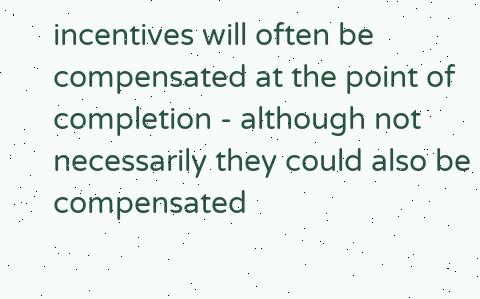incentives will often be compensated at the point of completion - although not necessarily they could also be compensated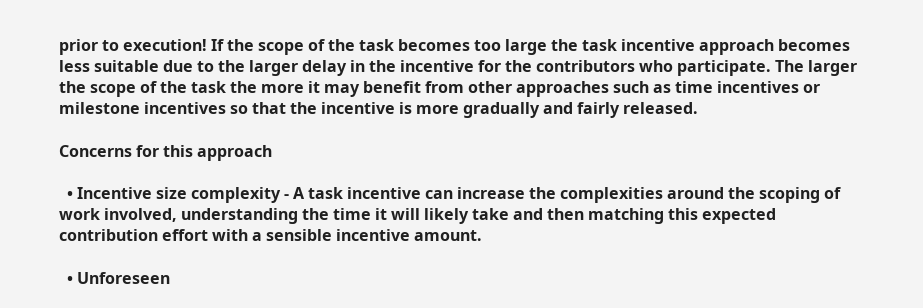prior to execution! If the scope of the task becomes too large the task incentive approach becomes less suitable due to the larger delay in the incentive for the contributors who participate. The larger the scope of the task the more it may benefit from other approaches such as time incentives or milestone incentives so that the incentive is more gradually and fairly released.

Concerns for this approach

  • Incentive size complexity - A task incentive can increase the complexities around the scoping of work involved, understanding the time it will likely take and then matching this expected contribution effort with a sensible incentive amount.

  • Unforeseen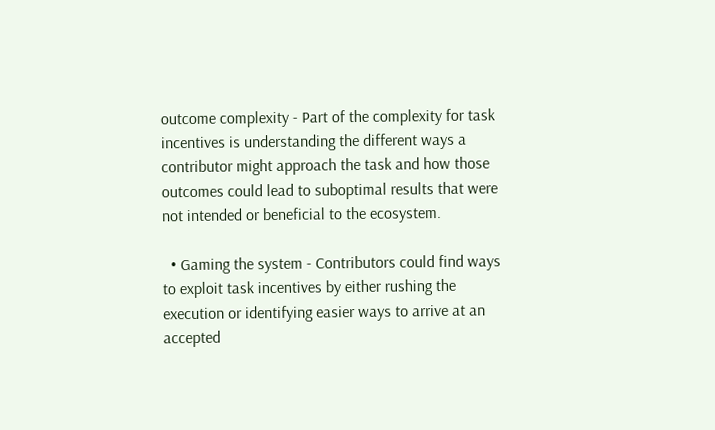outcome complexity - Part of the complexity for task incentives is understanding the different ways a contributor might approach the task and how those outcomes could lead to suboptimal results that were not intended or beneficial to the ecosystem.

  • Gaming the system - Contributors could find ways to exploit task incentives by either rushing the execution or identifying easier ways to arrive at an accepted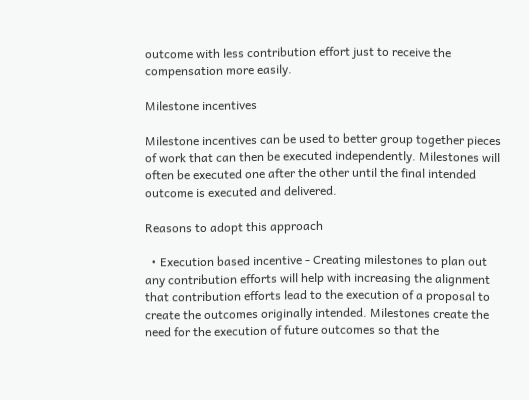outcome with less contribution effort just to receive the compensation more easily.

Milestone incentives

Milestone incentives can be used to better group together pieces of work that can then be executed independently. Milestones will often be executed one after the other until the final intended outcome is executed and delivered.

Reasons to adopt this approach

  • Execution based incentive - Creating milestones to plan out any contribution efforts will help with increasing the alignment that contribution efforts lead to the execution of a proposal to create the outcomes originally intended. Milestones create the need for the execution of future outcomes so that the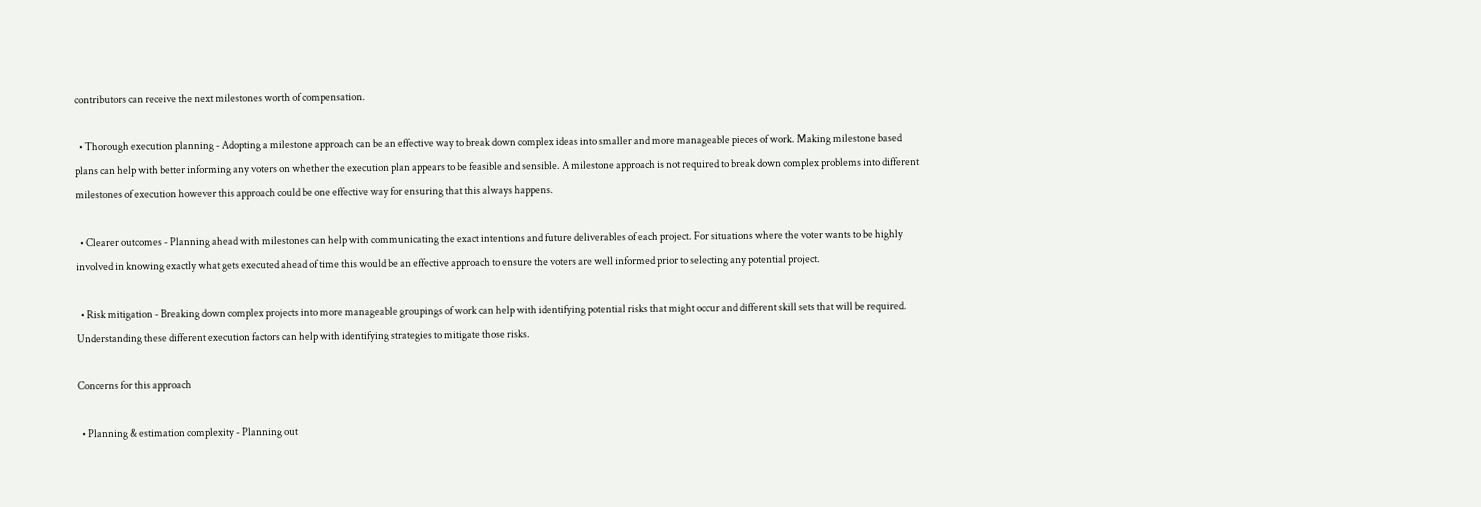contributors can receive the next milestones worth of compensation.

  • Thorough execution planning - Adopting a milestone approach can be an effective way to break down complex ideas into smaller and more manageable pieces of work. Making milestone based plans can help with better informing any voters on whether the execution plan appears to be feasible and sensible. A milestone approach is not required to break down complex problems into different milestones of execution however this approach could be one effective way for ensuring that this always happens.

  • Clearer outcomes - Planning ahead with milestones can help with communicating the exact intentions and future deliverables of each project. For situations where the voter wants to be highly involved in knowing exactly what gets executed ahead of time this would be an effective approach to ensure the voters are well informed prior to selecting any potential project.

  • Risk mitigation - Breaking down complex projects into more manageable groupings of work can help with identifying potential risks that might occur and different skill sets that will be required. Understanding these different execution factors can help with identifying strategies to mitigate those risks.

Concerns for this approach

  • Planning & estimation complexity - Planning out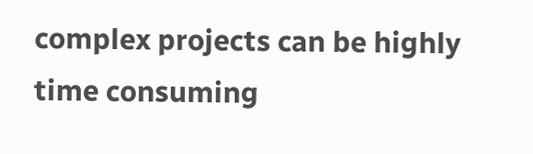complex projects can be highly time consuming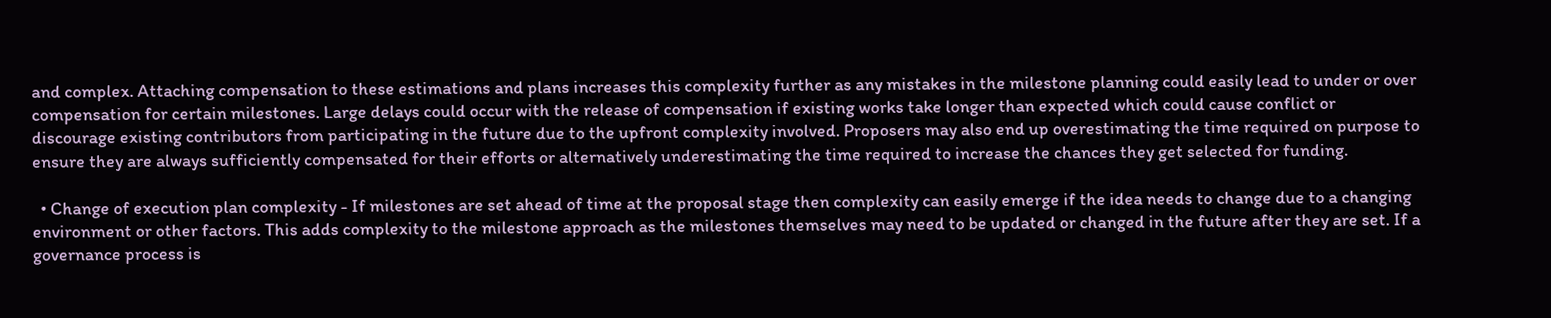and complex. Attaching compensation to these estimations and plans increases this complexity further as any mistakes in the milestone planning could easily lead to under or over compensation for certain milestones. Large delays could occur with the release of compensation if existing works take longer than expected which could cause conflict or discourage existing contributors from participating in the future due to the upfront complexity involved. Proposers may also end up overestimating the time required on purpose to ensure they are always sufficiently compensated for their efforts or alternatively underestimating the time required to increase the chances they get selected for funding.

  • Change of execution plan complexity - If milestones are set ahead of time at the proposal stage then complexity can easily emerge if the idea needs to change due to a changing environment or other factors. This adds complexity to the milestone approach as the milestones themselves may need to be updated or changed in the future after they are set. If a governance process is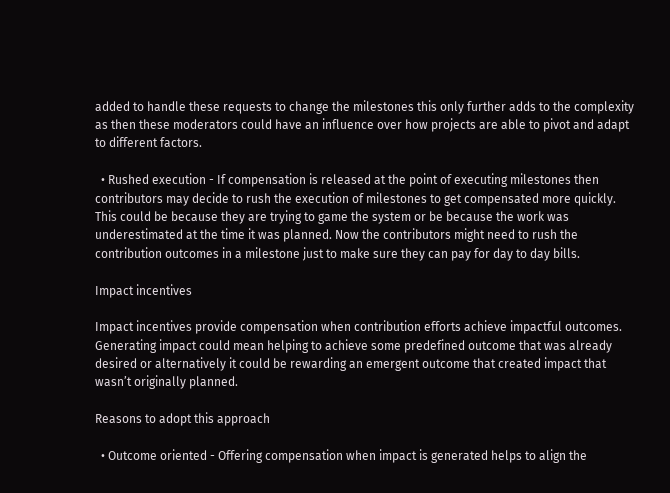added to handle these requests to change the milestones this only further adds to the complexity as then these moderators could have an influence over how projects are able to pivot and adapt to different factors.

  • Rushed execution - If compensation is released at the point of executing milestones then contributors may decide to rush the execution of milestones to get compensated more quickly. This could be because they are trying to game the system or be because the work was underestimated at the time it was planned. Now the contributors might need to rush the contribution outcomes in a milestone just to make sure they can pay for day to day bills.

Impact incentives

Impact incentives provide compensation when contribution efforts achieve impactful outcomes. Generating impact could mean helping to achieve some predefined outcome that was already desired or alternatively it could be rewarding an emergent outcome that created impact that wasn’t originally planned.

Reasons to adopt this approach

  • Outcome oriented - Offering compensation when impact is generated helps to align the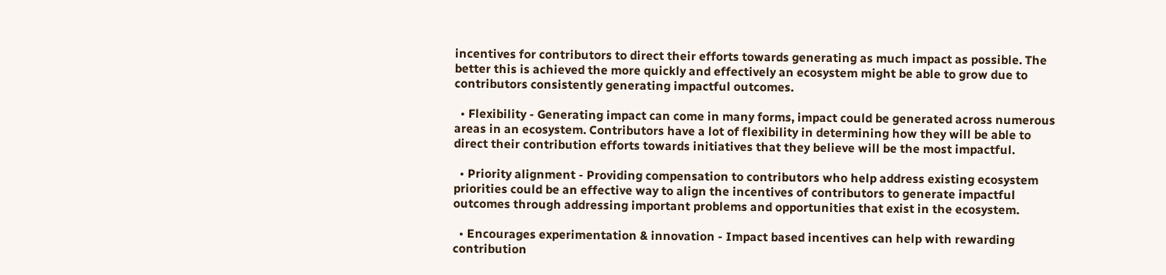incentives for contributors to direct their efforts towards generating as much impact as possible. The better this is achieved the more quickly and effectively an ecosystem might be able to grow due to contributors consistently generating impactful outcomes.

  • Flexibility - Generating impact can come in many forms, impact could be generated across numerous areas in an ecosystem. Contributors have a lot of flexibility in determining how they will be able to direct their contribution efforts towards initiatives that they believe will be the most impactful.

  • Priority alignment - Providing compensation to contributors who help address existing ecosystem priorities could be an effective way to align the incentives of contributors to generate impactful outcomes through addressing important problems and opportunities that exist in the ecosystem.

  • Encourages experimentation & innovation - Impact based incentives can help with rewarding contribution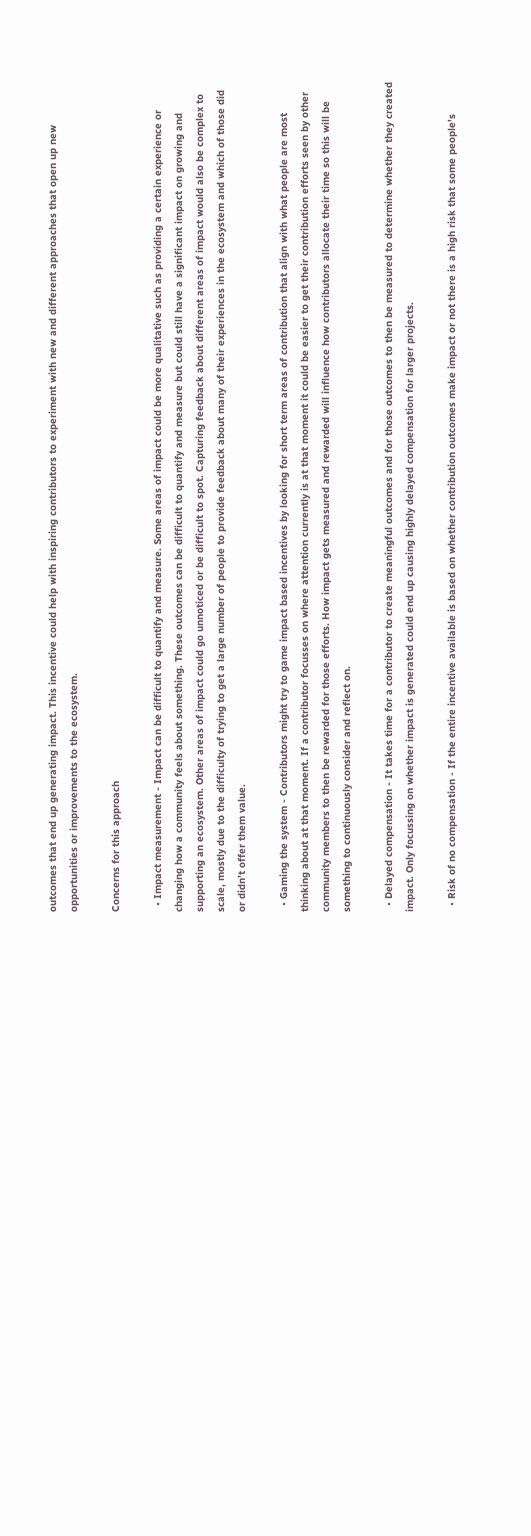outcomes that end up generating impact. This incentive could help with inspiring contributors to experiment with new and different approaches that open up new opportunities or improvements to the ecosystem.

Concerns for this approach

  • Impact measurement - Impact can be difficult to quantify and measure. Some areas of impact could be more qualitative such as providing a certain experience or changing how a community feels about something. These outcomes can be difficult to quantify and measure but could still have a significant impact on growing and supporting an ecosystem. Other areas of impact could go unnoticed or be difficult to spot. Capturing feedback about different areas of impact would also be complex to scale, mostly due to the difficulty of trying to get a large number of people to provide feedback about many of their experiences in the ecosystem and which of those did or didn’t offer them value.

  • Gaming the system - Contributors might try to game impact based incentives by looking for short term areas of contribution that align with what people are most thinking about at that moment. If a contributor focusses on where attention currently is at that moment it could be easier to get their contribution efforts seen by other community members to then be rewarded for those efforts. How impact gets measured and rewarded will influence how contributors allocate their time so this will be something to continuously consider and reflect on.

  • Delayed compensation - It takes time for a contributor to create meaningful outcomes and for those outcomes to then be measured to determine whether they created impact. Only focussing on whether impact is generated could end up causing highly delayed compensation for larger projects.

  • Risk of no compensation - If the entire incentive available is based on whether contribution outcomes make impact or not there is a high risk that some people's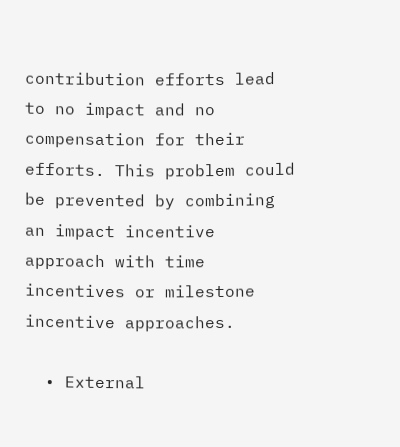contribution efforts lead to no impact and no compensation for their efforts. This problem could be prevented by combining an impact incentive approach with time incentives or milestone incentive approaches.

  • External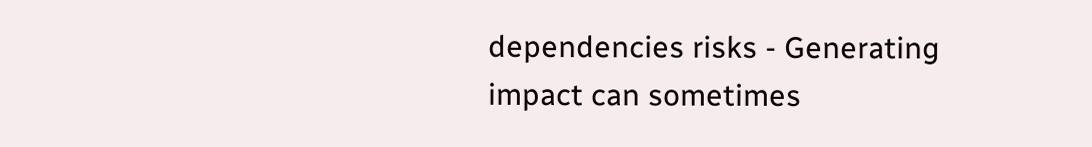dependencies risks - Generating impact can sometimes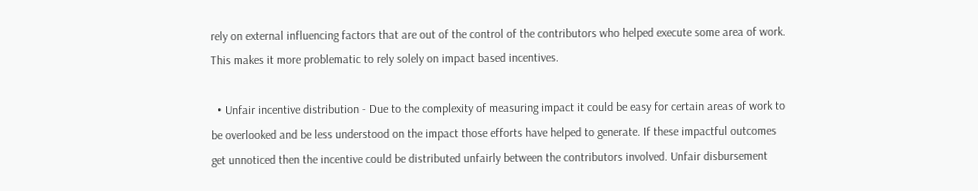rely on external influencing factors that are out of the control of the contributors who helped execute some area of work. This makes it more problematic to rely solely on impact based incentives.

  • Unfair incentive distribution - Due to the complexity of measuring impact it could be easy for certain areas of work to be overlooked and be less understood on the impact those efforts have helped to generate. If these impactful outcomes get unnoticed then the incentive could be distributed unfairly between the contributors involved. Unfair disbursement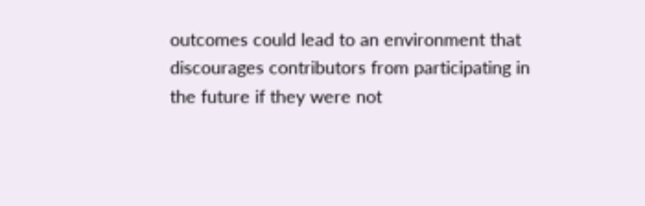outcomes could lead to an environment that discourages contributors from participating in the future if they were not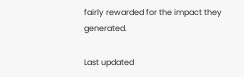fairly rewarded for the impact they generated.

Last updated